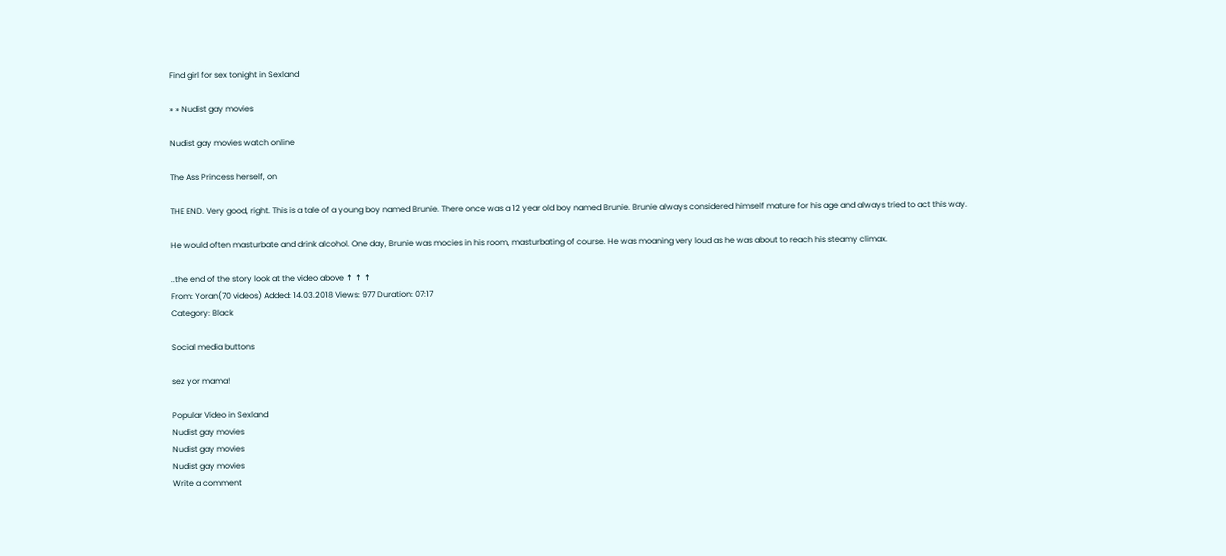Find girl for sex tonight in Sexland

» » Nudist gay movies

Nudist gay movies watch online

The Ass Princess herself, on

THE END. Very good, right. This is a tale of a young boy named Brunie. There once was a 12 year old boy named Brunie. Brunie always considered himself mature for his age and always tried to act this way.

He would often masturbate and drink alcohol. One day, Brunie was mocies in his room, masturbating of course. He was moaning very loud as he was about to reach his steamy climax.

..the end of the story look at the video above ↑ ↑ ↑
From: Yoran(70 videos) Added: 14.03.2018 Views: 977 Duration: 07:17
Category: Black

Social media buttons

sez yor mama!

Popular Video in Sexland
Nudist gay movies
Nudist gay movies
Nudist gay movies
Write a comment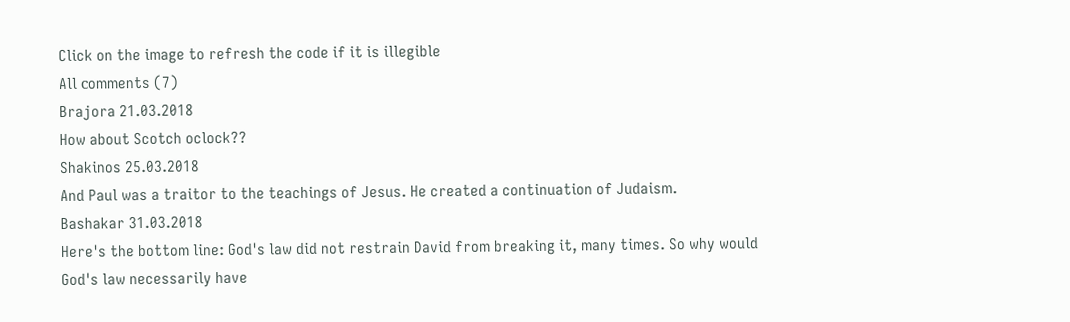Click on the image to refresh the code if it is illegible
All сomments (7)
Brajora 21.03.2018
How about Scotch oclock??
Shakinos 25.03.2018
And Paul was a traitor to the teachings of Jesus. He created a continuation of Judaism.
Bashakar 31.03.2018
Here's the bottom line: God's law did not restrain David from breaking it, many times. So why would God's law necessarily have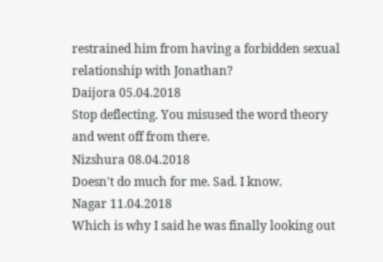restrained him from having a forbidden sexual relationship with Jonathan?
Daijora 05.04.2018
Stop deflecting. You misused the word theory and went off from there.
Nizshura 08.04.2018
Doesn't do much for me. Sad. I know.
Nagar 11.04.2018
Which is why I said he was finally looking out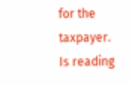for the taxpayer. Is reading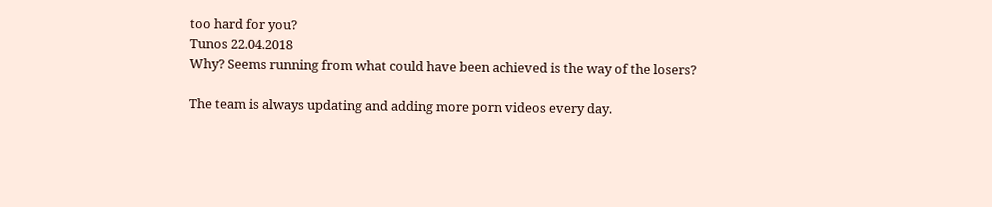too hard for you?
Tunos 22.04.2018
Why? Seems running from what could have been achieved is the way of the losers?

The team is always updating and adding more porn videos every day.